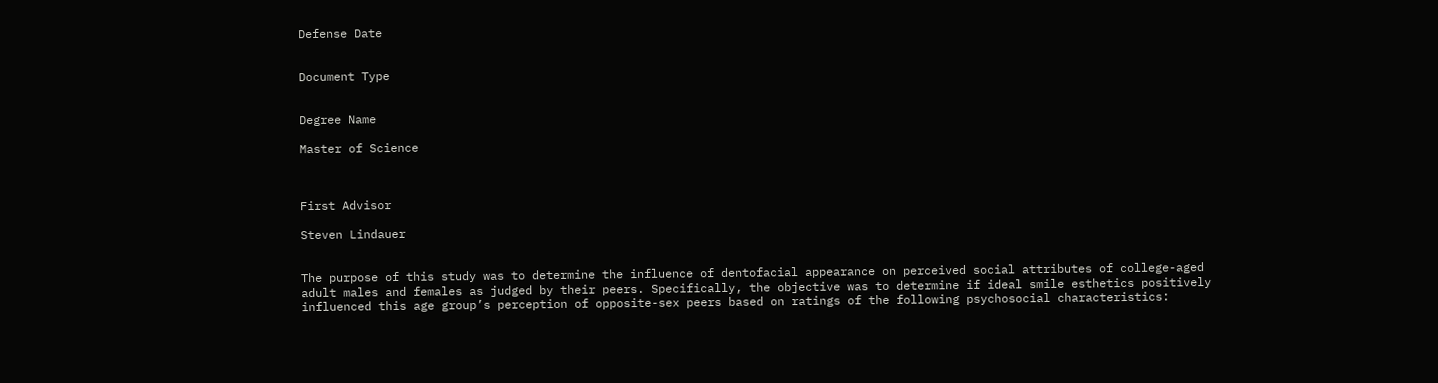Defense Date


Document Type


Degree Name

Master of Science



First Advisor

Steven Lindauer


The purpose of this study was to determine the influence of dentofacial appearance on perceived social attributes of college-aged adult males and females as judged by their peers. Specifically, the objective was to determine if ideal smile esthetics positively influenced this age group’s perception of opposite-sex peers based on ratings of the following psychosocial characteristics: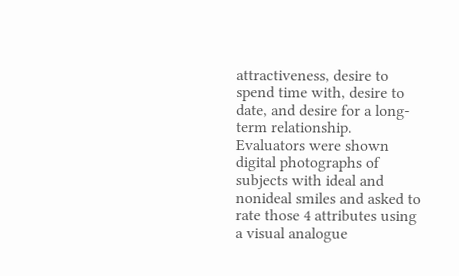attractiveness, desire to spend time with, desire to date, and desire for a long-term relationship. Evaluators were shown digital photographs of subjects with ideal and nonideal smiles and asked to rate those 4 attributes using a visual analogue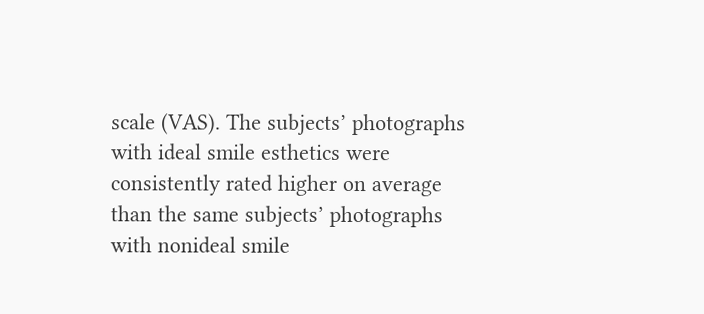scale (VAS). The subjects’ photographs with ideal smile esthetics were consistently rated higher on average than the same subjects’ photographs with nonideal smile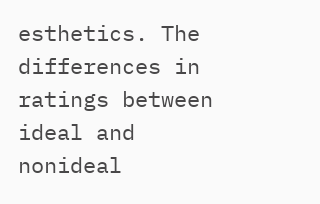esthetics. The differences in ratings between ideal and nonideal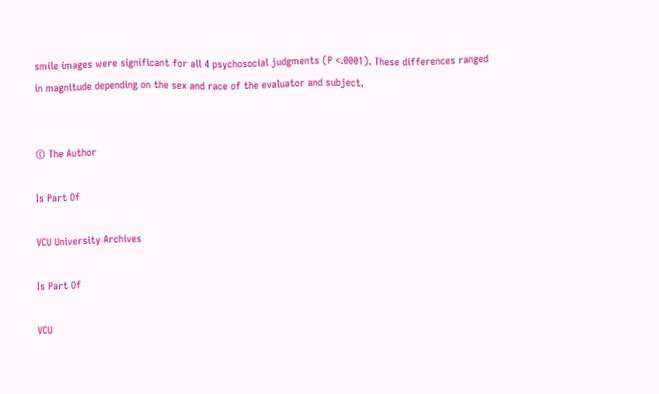smile images were significant for all 4 psychosocial judgments (P <.0001). These differences ranged in magnitude depending on the sex and race of the evaluator and subject.


© The Author

Is Part Of

VCU University Archives

Is Part Of

VCU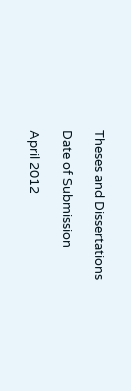Theses and Dissertations

Date of Submission

April 2012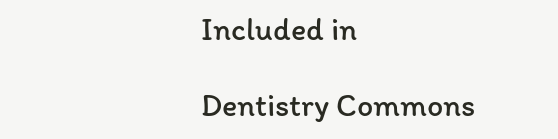Included in

Dentistry Commons